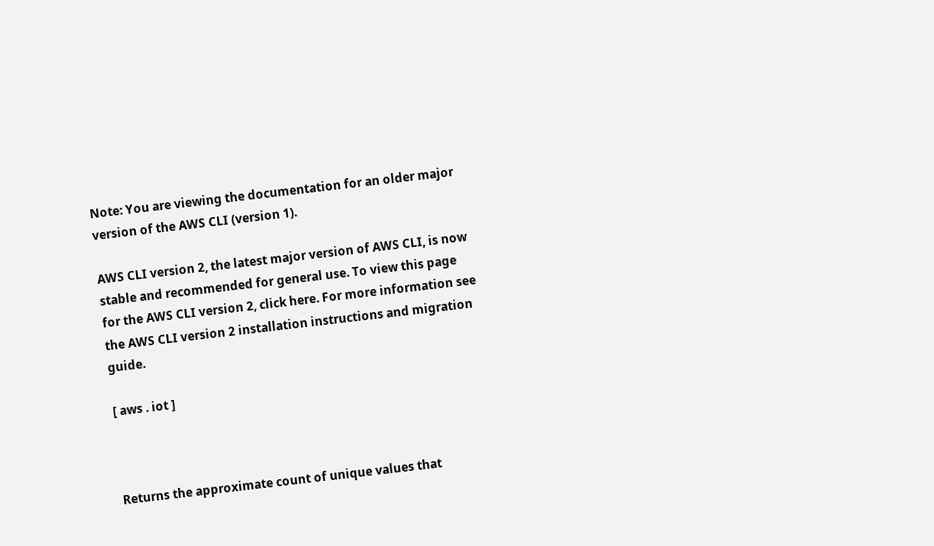Note: You are viewing the documentation for an older major version of the AWS CLI (version 1).

AWS CLI version 2, the latest major version of AWS CLI, is now stable and recommended for general use. To view this page for the AWS CLI version 2, click here. For more information see the AWS CLI version 2 installation instructions and migration guide.

[ aws . iot ]



Returns the approximate count of unique values that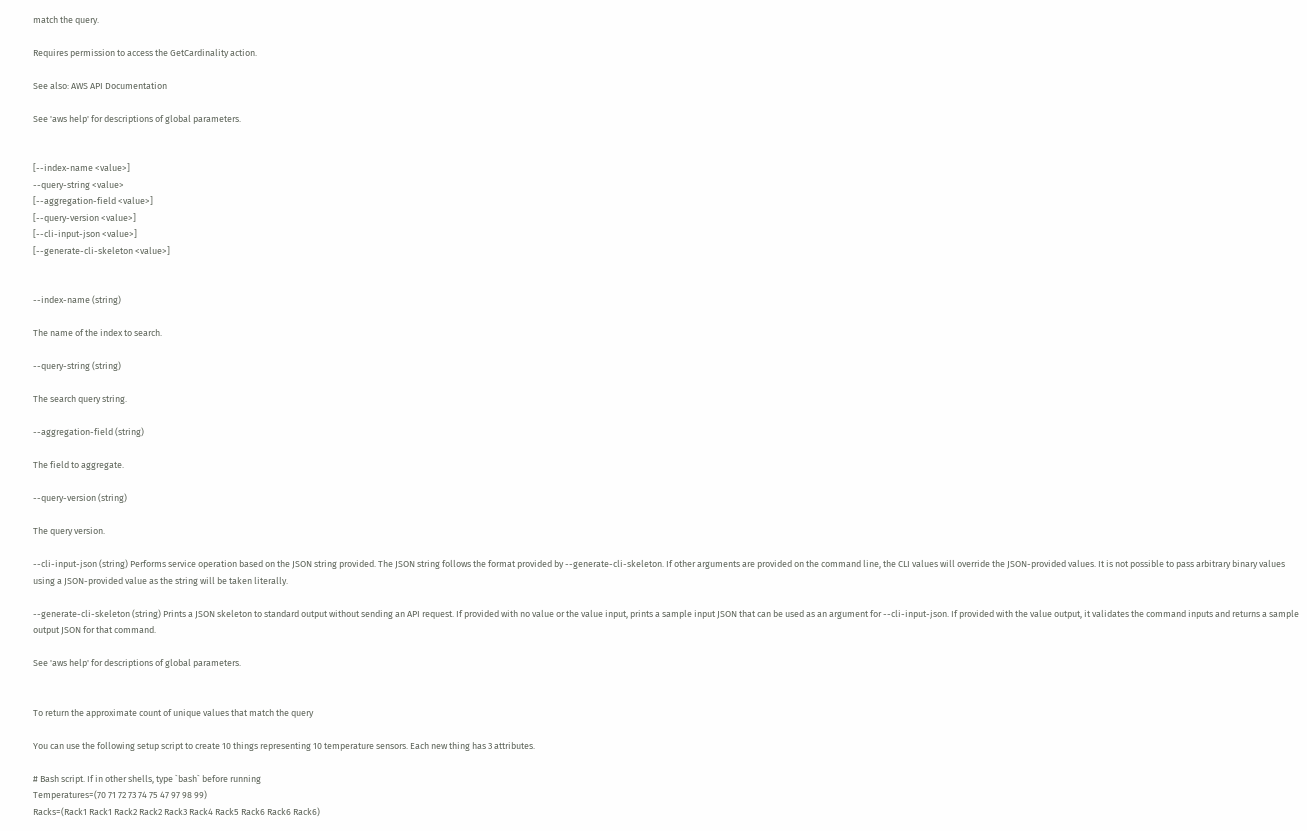match the query.

Requires permission to access the GetCardinality action.

See also: AWS API Documentation

See 'aws help' for descriptions of global parameters.


[--index-name <value>]
--query-string <value>
[--aggregation-field <value>]
[--query-version <value>]
[--cli-input-json <value>]
[--generate-cli-skeleton <value>]


--index-name (string)

The name of the index to search.

--query-string (string)

The search query string.

--aggregation-field (string)

The field to aggregate.

--query-version (string)

The query version.

--cli-input-json (string) Performs service operation based on the JSON string provided. The JSON string follows the format provided by --generate-cli-skeleton. If other arguments are provided on the command line, the CLI values will override the JSON-provided values. It is not possible to pass arbitrary binary values using a JSON-provided value as the string will be taken literally.

--generate-cli-skeleton (string) Prints a JSON skeleton to standard output without sending an API request. If provided with no value or the value input, prints a sample input JSON that can be used as an argument for --cli-input-json. If provided with the value output, it validates the command inputs and returns a sample output JSON for that command.

See 'aws help' for descriptions of global parameters.


To return the approximate count of unique values that match the query

You can use the following setup script to create 10 things representing 10 temperature sensors. Each new thing has 3 attributes.

# Bash script. If in other shells, type `bash` before running
Temperatures=(70 71 72 73 74 75 47 97 98 99)
Racks=(Rack1 Rack1 Rack2 Rack2 Rack3 Rack4 Rack5 Rack6 Rack6 Rack6)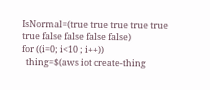IsNormal=(true true true true true true false false false false)
for ((i=0; i<10 ; i++))
  thing=$(aws iot create-thing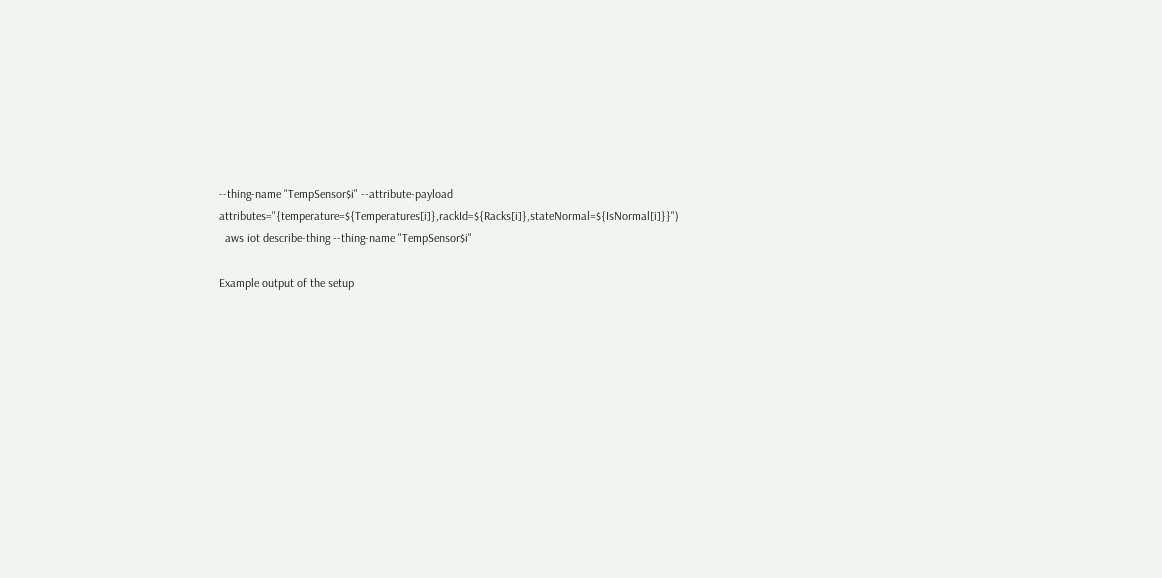--thing-name "TempSensor$i" --attribute-payload attributes="{temperature=${Temperatures[i]},rackId=${Racks[i]},stateNormal=${IsNormal[i]}}")
  aws iot describe-thing --thing-name "TempSensor$i"

Example output of the setup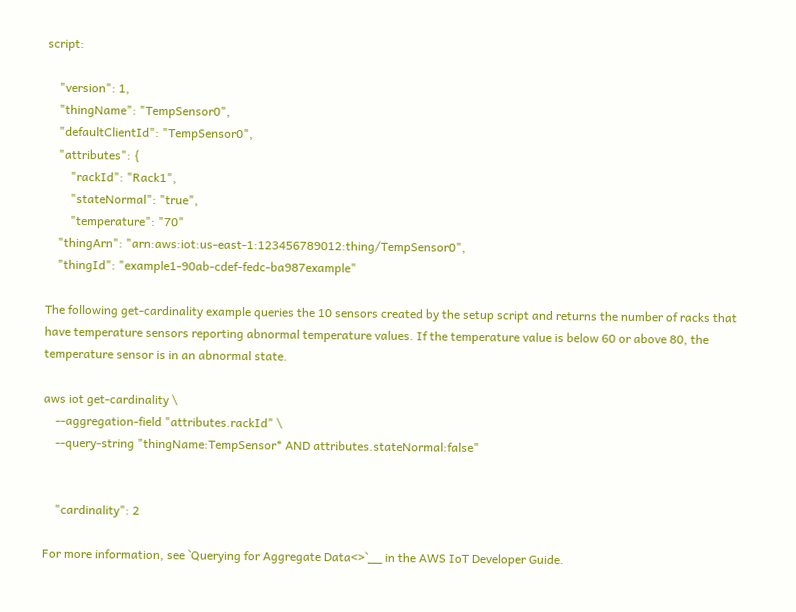script:

    "version": 1,
    "thingName": "TempSensor0",
    "defaultClientId": "TempSensor0",
    "attributes": {
        "rackId": "Rack1",
        "stateNormal": "true",
        "temperature": "70"
    "thingArn": "arn:aws:iot:us-east-1:123456789012:thing/TempSensor0",
    "thingId": "example1-90ab-cdef-fedc-ba987example"

The following get-cardinality example queries the 10 sensors created by the setup script and returns the number of racks that have temperature sensors reporting abnormal temperature values. If the temperature value is below 60 or above 80, the temperature sensor is in an abnormal state.

aws iot get-cardinality \
    --aggregation-field "attributes.rackId" \
    --query-string "thingName:TempSensor* AND attributes.stateNormal:false"


    "cardinality": 2

For more information, see `Querying for Aggregate Data<>`__ in the AWS IoT Developer Guide.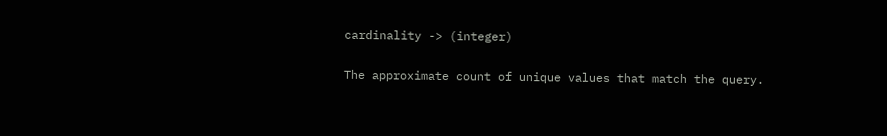cardinality -> (integer)

The approximate count of unique values that match the query.